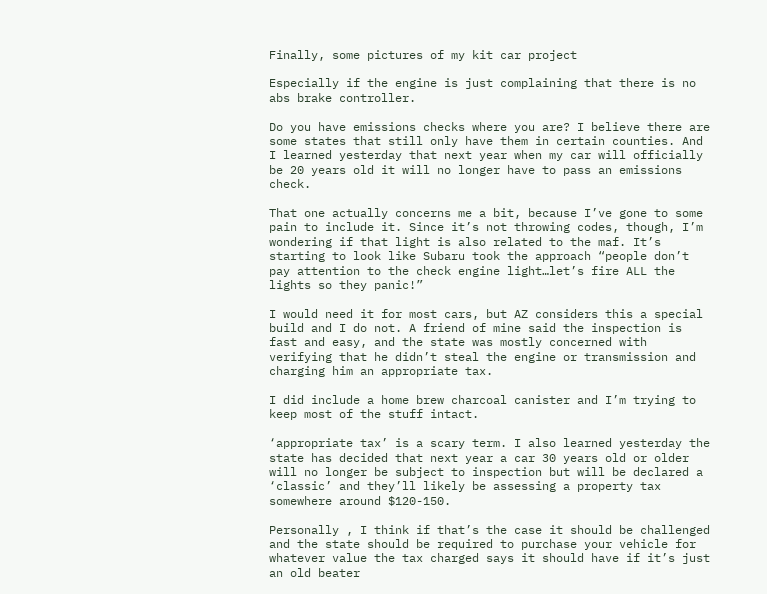Finally, some pictures of my kit car project

Especially if the engine is just complaining that there is no abs brake controller.

Do you have emissions checks where you are? I believe there are some states that still only have them in certain counties. And I learned yesterday that next year when my car will officially be 20 years old it will no longer have to pass an emissions check.

That one actually concerns me a bit, because I’ve gone to some pain to include it. Since it’s not throwing codes, though, I’m wondering if that light is also related to the maf. It’s starting to look like Subaru took the approach “people don’t pay attention to the check engine light…let’s fire ALL the lights so they panic!”

I would need it for most cars, but AZ considers this a special build and I do not. A friend of mine said the inspection is fast and easy, and the state was mostly concerned with verifying that he didn’t steal the engine or transmission and charging him an appropriate tax.

I did include a home brew charcoal canister and I’m trying to keep most of the stuff intact.

‘appropriate tax’ is a scary term. I also learned yesterday the state has decided that next year a car 30 years old or older will no longer be subject to inspection but will be declared a ‘classic’ and they’ll likely be assessing a property tax somewhere around $120-150.

Personally , I think if that’s the case it should be challenged and the state should be required to purchase your vehicle for whatever value the tax charged says it should have if it’s just an old beater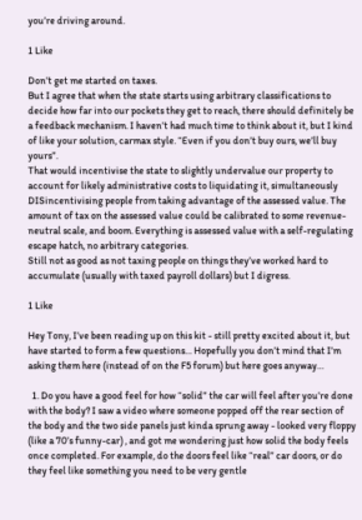you’re driving around.

1 Like

Don’t get me started on taxes.
But I agree that when the state starts using arbitrary classifications to decide how far into our pockets they get to reach, there should definitely be a feedback mechanism. I haven’t had much time to think about it, but I kind of like your solution, carmax style. “Even if you don’t buy ours, we’ll buy yours”.
That would incentivise the state to slightly undervalue our property to account for likely administrative costs to liquidating it, simultaneously DISincentivising people from taking advantage of the assessed value. The amount of tax on the assessed value could be calibrated to some revenue-neutral scale, and boom. Everything is assessed value with a self-regulating escape hatch, no arbitrary categories.
Still not as good as not taxing people on things they’ve worked hard to accumulate (usually with taxed payroll dollars) but I digress.

1 Like

Hey Tony, I’ve been reading up on this kit - still pretty excited about it, but have started to form a few questions… Hopefully you don’t mind that I’m asking them here (instead of on the F5 forum) but here goes anyway…

  1. Do you have a good feel for how “solid” the car will feel after you’re done with the body? I saw a video where someone popped off the rear section of the body and the two side panels just kinda sprung away - looked very floppy (like a 70’s funny-car) , and got me wondering just how solid the body feels once completed. For example, do the doors feel like “real” car doors, or do they feel like something you need to be very gentle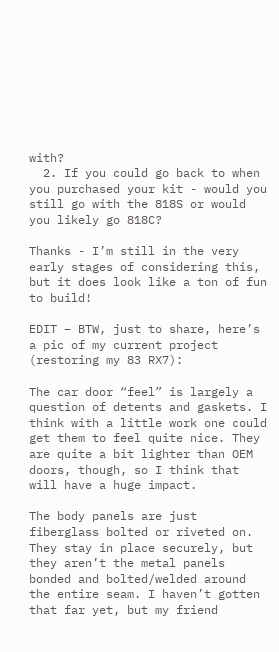with?
  2. If you could go back to when you purchased your kit - would you still go with the 818S or would you likely go 818C?

Thanks - I’m still in the very early stages of considering this, but it does look like a ton of fun to build!

EDIT – BTW, just to share, here’s a pic of my current project (restoring my 83 RX7):

The car door “feel” is largely a question of detents and gaskets. I think with a little work one could get them to feel quite nice. They are quite a bit lighter than OEM doors, though, so I think that will have a huge impact.

The body panels are just fiberglass bolted or riveted on. They stay in place securely, but they aren’t the metal panels bonded and bolted/welded around the entire seam. I haven’t gotten that far yet, but my friend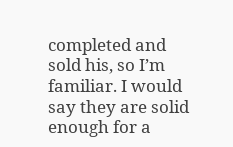completed and sold his, so I’m familiar. I would say they are solid enough for a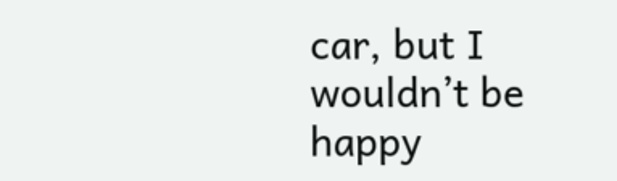car, but I wouldn’t be happy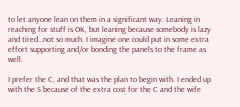to let anyone lean on them in a significant way. Leaning in reaching for stuff is OK, but leaning because somebody is lazy and tired…not so much. I imagine one could put in some extra effort supporting and/or bonding the panels to the frame as well.

I prefer the C, and that was the plan to begin with. I ended up with the S because of the extra cost for the C and the wife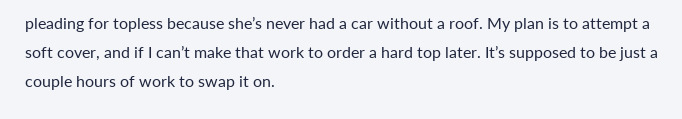pleading for topless because she’s never had a car without a roof. My plan is to attempt a soft cover, and if I can’t make that work to order a hard top later. It’s supposed to be just a couple hours of work to swap it on.